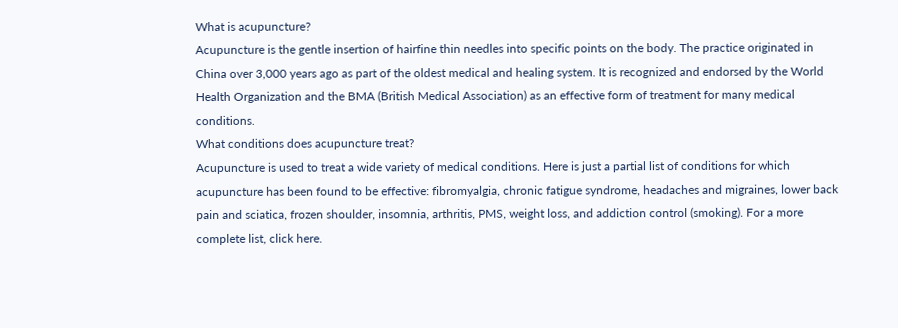What is acupuncture?
Acupuncture is the gentle insertion of hairfine thin needles into specific points on the body. The practice originated in China over 3,000 years ago as part of the oldest medical and healing system. It is recognized and endorsed by the World Health Organization and the BMA (British Medical Association) as an effective form of treatment for many medical conditions.
What conditions does acupuncture treat?
Acupuncture is used to treat a wide variety of medical conditions. Here is just a partial list of conditions for which acupuncture has been found to be effective: fibromyalgia, chronic fatigue syndrome, headaches and migraines, lower back pain and sciatica, frozen shoulder, insomnia, arthritis, PMS, weight loss, and addiction control (smoking). For a more complete list, click here.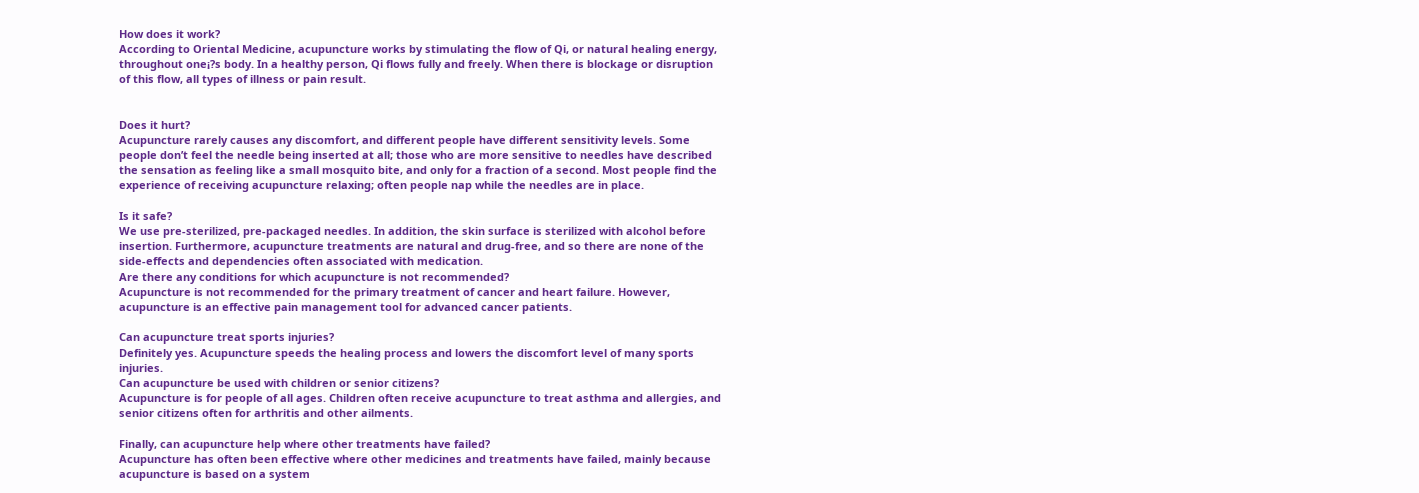How does it work?
According to Oriental Medicine, acupuncture works by stimulating the flow of Qi, or natural healing energy, throughout one¡?s body. In a healthy person, Qi flows fully and freely. When there is blockage or disruption of this flow, all types of illness or pain result.


Does it hurt?
Acupuncture rarely causes any discomfort, and different people have different sensitivity levels. Some people don’t feel the needle being inserted at all; those who are more sensitive to needles have described the sensation as feeling like a small mosquito bite, and only for a fraction of a second. Most people find the experience of receiving acupuncture relaxing; often people nap while the needles are in place.

Is it safe?
We use pre-sterilized, pre-packaged needles. In addition, the skin surface is sterilized with alcohol before insertion. Furthermore, acupuncture treatments are natural and drug-free, and so there are none of the side-effects and dependencies often associated with medication.
Are there any conditions for which acupuncture is not recommended?
Acupuncture is not recommended for the primary treatment of cancer and heart failure. However, acupuncture is an effective pain management tool for advanced cancer patients.

Can acupuncture treat sports injuries?
Definitely yes. Acupuncture speeds the healing process and lowers the discomfort level of many sports injuries.
Can acupuncture be used with children or senior citizens?
Acupuncture is for people of all ages. Children often receive acupuncture to treat asthma and allergies, and senior citizens often for arthritis and other ailments.

Finally, can acupuncture help where other treatments have failed?
Acupuncture has often been effective where other medicines and treatments have failed, mainly because acupuncture is based on a system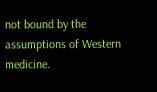not bound by the assumptions of Western medicine.